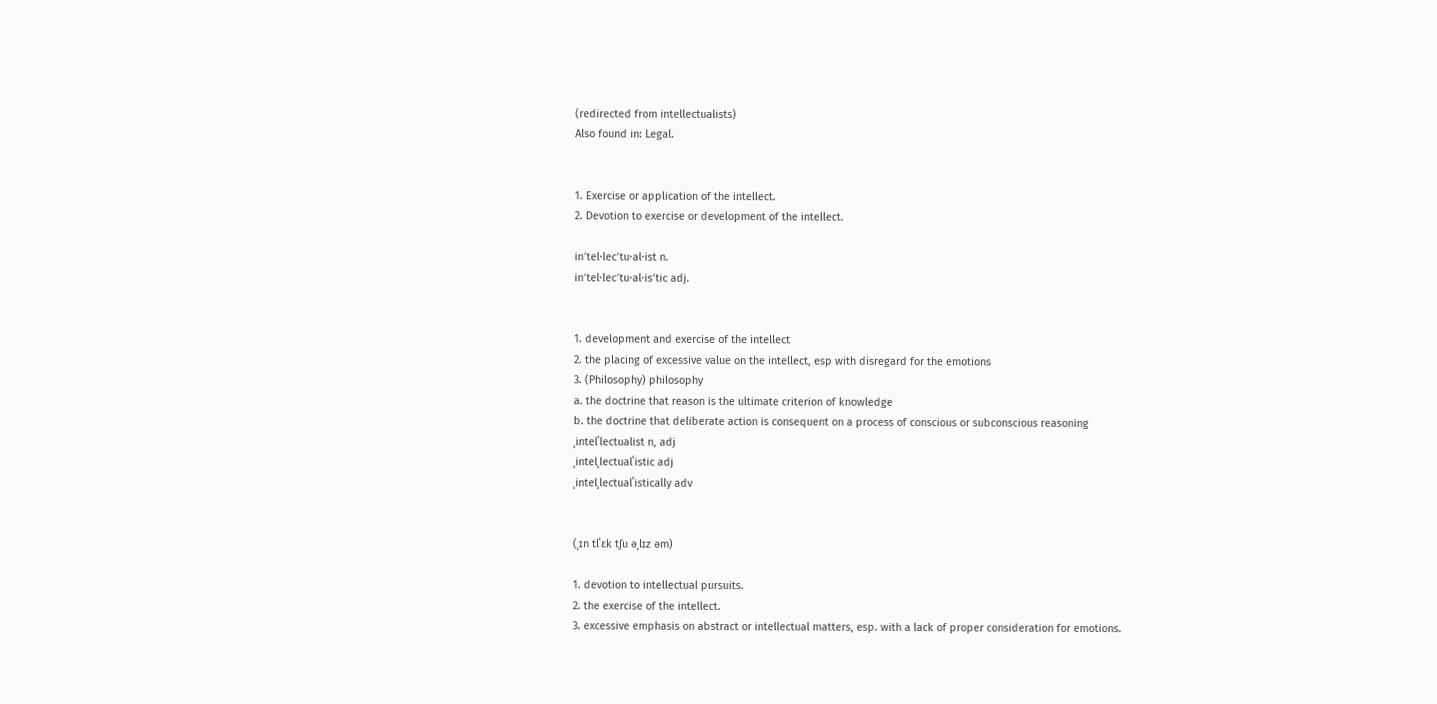(redirected from intellectualists)
Also found in: Legal.


1. Exercise or application of the intellect.
2. Devotion to exercise or development of the intellect.

in′tel·lec′tu·al·ist n.
in′tel·lec′tu·al·is′tic adj.


1. development and exercise of the intellect
2. the placing of excessive value on the intellect, esp with disregard for the emotions
3. (Philosophy) philosophy
a. the doctrine that reason is the ultimate criterion of knowledge
b. the doctrine that deliberate action is consequent on a process of conscious or subconscious reasoning
ˌintelˈlectualist n, adj
ˌintelˌlectualˈistic adj
ˌintelˌlectualˈistically adv


(ˌɪn tlˈɛk tʃu əˌlɪz əm)

1. devotion to intellectual pursuits.
2. the exercise of the intellect.
3. excessive emphasis on abstract or intellectual matters, esp. with a lack of proper consideration for emotions.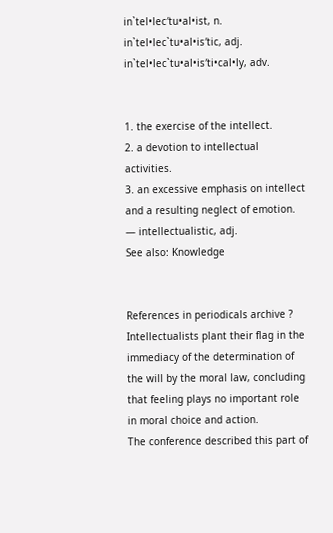in`tel•lec′tu•al•ist, n.
in`tel•lec`tu•al•is′tic, adj.
in`tel•lec`tu•al•is′ti•cal•ly, adv.


1. the exercise of the intellect.
2. a devotion to intellectual activities.
3. an excessive emphasis on intellect and a resulting neglect of emotion. — intellectualistic, adj.
See also: Knowledge


References in periodicals archive ?
Intellectualists plant their flag in the immediacy of the determination of the will by the moral law, concluding that feeling plays no important role in moral choice and action.
The conference described this part of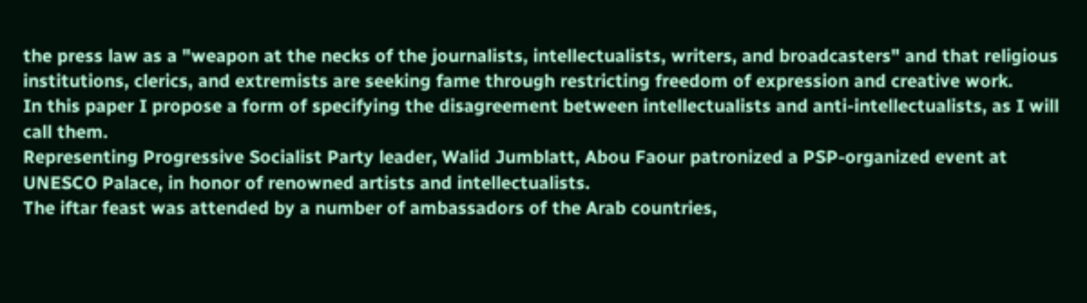the press law as a "weapon at the necks of the journalists, intellectualists, writers, and broadcasters" and that religious institutions, clerics, and extremists are seeking fame through restricting freedom of expression and creative work.
In this paper I propose a form of specifying the disagreement between intellectualists and anti-intellectualists, as I will call them.
Representing Progressive Socialist Party leader, Walid Jumblatt, Abou Faour patronized a PSP-organized event at UNESCO Palace, in honor of renowned artists and intellectualists.
The iftar feast was attended by a number of ambassadors of the Arab countries,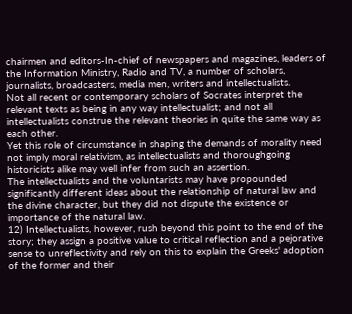chairmen and editors-In-chief of newspapers and magazines, leaders of the Information Ministry, Radio and TV, a number of scholars, journalists, broadcasters, media men, writers and intellectualists.
Not all recent or contemporary scholars of Socrates interpret the relevant texts as being in any way intellectualist; and not all intellectualists construe the relevant theories in quite the same way as each other.
Yet this role of circumstance in shaping the demands of morality need not imply moral relativism, as intellectualists and thoroughgoing historicists alike may well infer from such an assertion.
The intellectualists and the voluntarists may have propounded significantly different ideas about the relationship of natural law and the divine character, but they did not dispute the existence or importance of the natural law.
12) Intellectualists, however, rush beyond this point to the end of the story; they assign a positive value to critical reflection and a pejorative sense to unreflectivity and rely on this to explain the Greeks' adoption of the former and their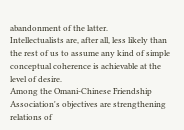abandonment of the latter.
Intellectualists are, after all, less likely than the rest of us to assume any kind of simple conceptual coherence is achievable at the level of desire.
Among the Omani-Chinese Friendship Association's objectives are strengthening relations of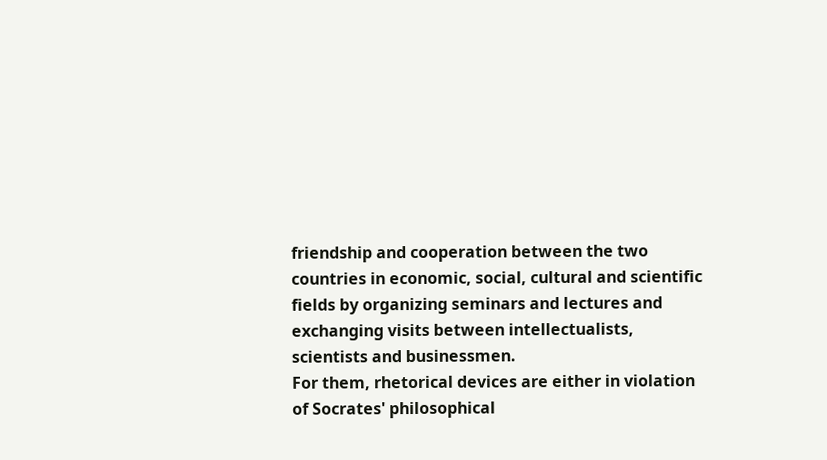friendship and cooperation between the two countries in economic, social, cultural and scientific fields by organizing seminars and lectures and exchanging visits between intellectualists, scientists and businessmen.
For them, rhetorical devices are either in violation of Socrates' philosophical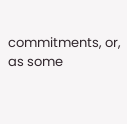commitments, or, as some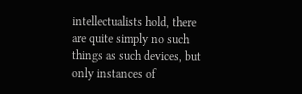intellectualists hold, there are quite simply no such things as such devices, but only instances of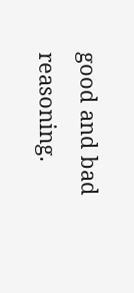good and bad reasoning.